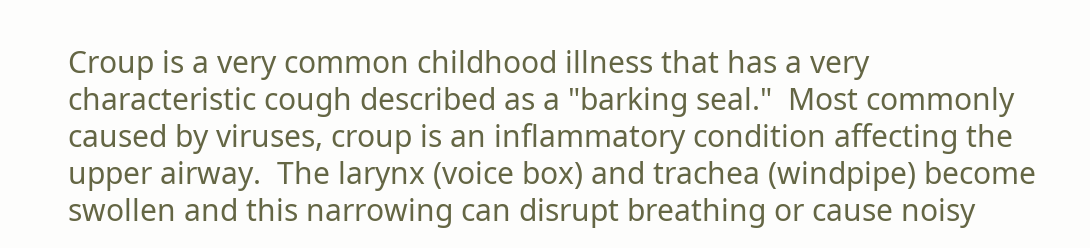Croup is a very common childhood illness that has a very characteristic cough described as a "barking seal."  Most commonly caused by viruses, croup is an inflammatory condition affecting the upper airway.  The larynx (voice box) and trachea (windpipe) become swollen and this narrowing can disrupt breathing or cause noisy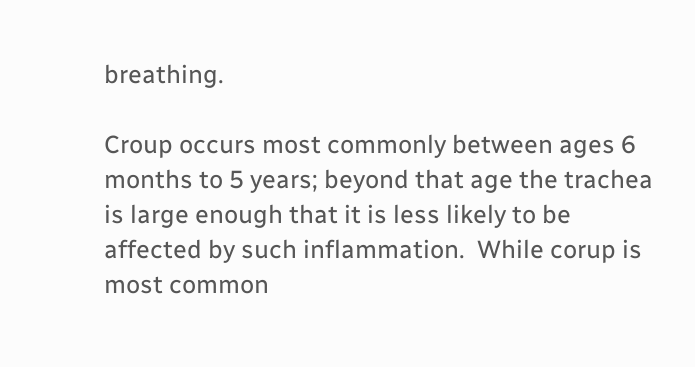breathing.

Croup occurs most commonly between ages 6 months to 5 years; beyond that age the trachea is large enough that it is less likely to be affected by such inflammation.  While corup is most common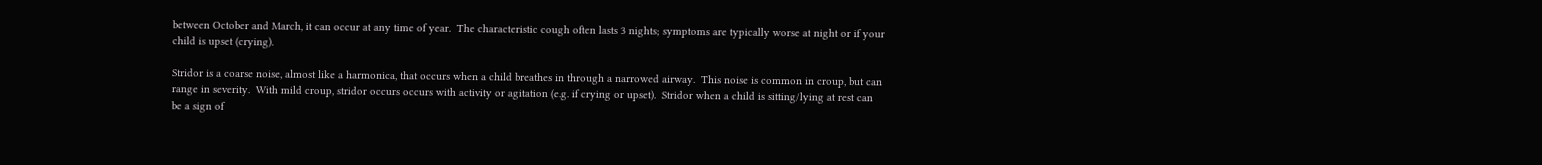between October and March, it can occur at any time of year.  The characteristic cough often lasts 3 nights; symptoms are typically worse at night or if your child is upset (crying).

Stridor is a coarse noise, almost like a harmonica, that occurs when a child breathes in through a narrowed airway.  This noise is common in croup, but can range in severity.  With mild croup, stridor occurs occurs with activity or agitation (e.g. if crying or upset).  Stridor when a child is sitting/lying at rest can be a sign of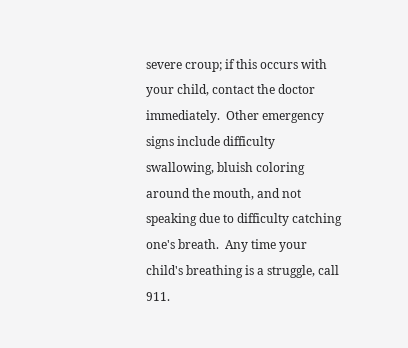severe croup; if this occurs with your child, contact the doctor immediately.  Other emergency signs include difficulty swallowing, bluish coloring around the mouth, and not speaking due to difficulty catching one's breath.  Any time your child's breathing is a struggle, call 911.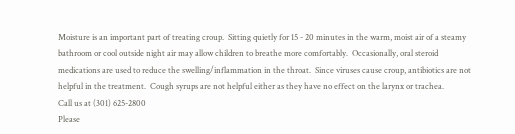Moisture is an important part of treating croup.  Sitting quietly for 15 - 20 minutes in the warm, moist air of a steamy bathroom or cool outside night air may allow children to breathe more comfortably.  Occasionally, oral steroid medications are used to reduce the swelling/inflammation in the throat.  Since viruses cause croup, antibiotics are not helpful in the treatment.  Cough syrups are not helpful either as they have no effect on the larynx or trachea.
Call us at (301) 625-2800
Please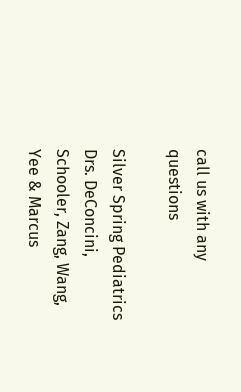call us with any questions

Silver Spring Pediatrics
Drs. DeConcini, Schooler, Zang, Wang, Yee & Marcus